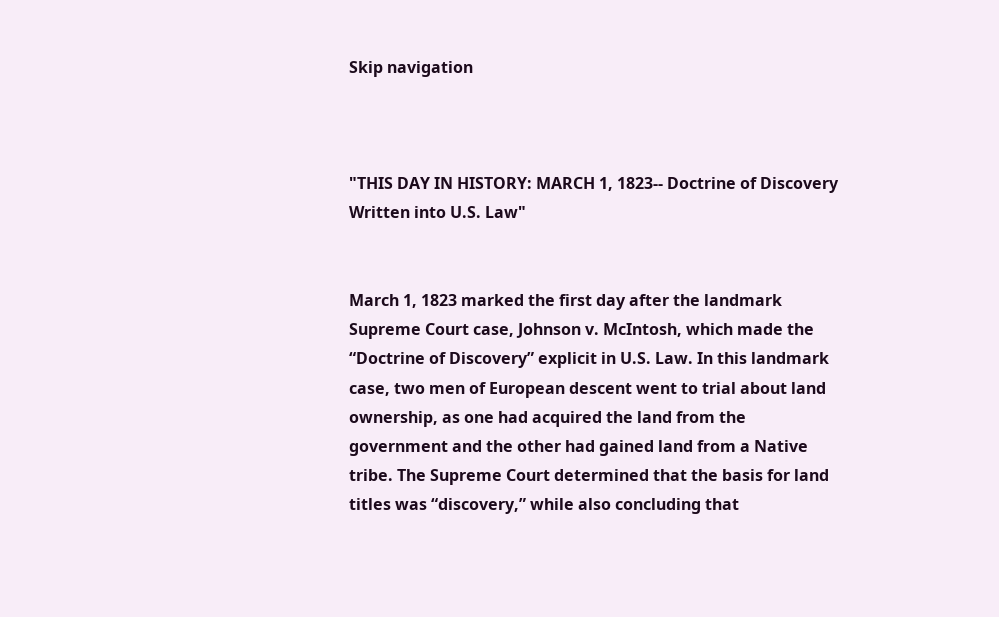Skip navigation



"THIS DAY IN HISTORY: MARCH 1, 1823-- Doctrine of Discovery Written into U.S. Law"


March 1, 1823 marked the first day after the landmark Supreme Court case, Johnson v. McIntosh, which made the “Doctrine of Discovery” explicit in U.S. Law. In this landmark case, two men of European descent went to trial about land ownership, as one had acquired the land from the government and the other had gained land from a Native tribe. The Supreme Court determined that the basis for land titles was “discovery,” while also concluding that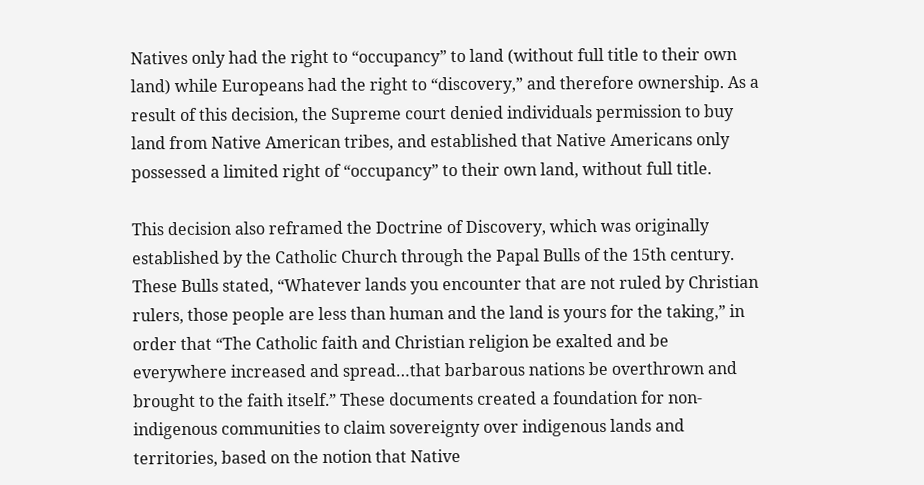Natives only had the right to “occupancy” to land (without full title to their own land) while Europeans had the right to “discovery,” and therefore ownership. As a result of this decision, the Supreme court denied individuals permission to buy land from Native American tribes, and established that Native Americans only possessed a limited right of “occupancy” to their own land, without full title.

This decision also reframed the Doctrine of Discovery, which was originally established by the Catholic Church through the Papal Bulls of the 15th century. These Bulls stated, “Whatever lands you encounter that are not ruled by Christian rulers, those people are less than human and the land is yours for the taking,” in order that “The Catholic faith and Christian religion be exalted and be everywhere increased and spread…that barbarous nations be overthrown and brought to the faith itself.” These documents created a foundation for non-indigenous communities to claim sovereignty over indigenous lands and territories, based on the notion that Native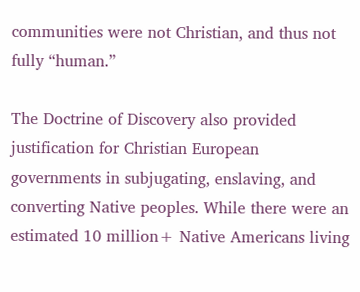communities were not Christian, and thus not fully “human.”

The Doctrine of Discovery also provided justification for Christian European governments in subjugating, enslaving, and converting Native peoples. While there were an estimated 10 million+ Native Americans living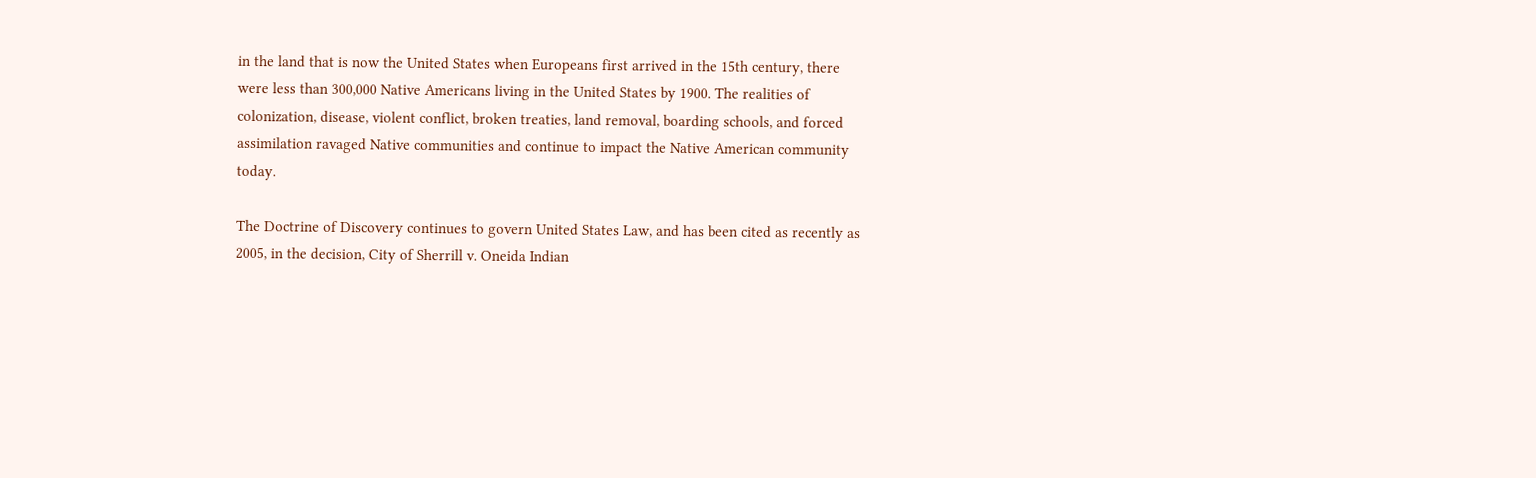in the land that is now the United States when Europeans first arrived in the 15th century, there were less than 300,000 Native Americans living in the United States by 1900. The realities of colonization, disease, violent conflict, broken treaties, land removal, boarding schools, and forced assimilation ravaged Native communities and continue to impact the Native American community today.

The Doctrine of Discovery continues to govern United States Law, and has been cited as recently as 2005, in the decision, City of Sherrill v. Oneida Indian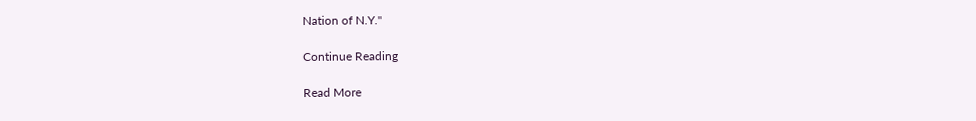Nation of N.Y."

Continue Reading

Read More